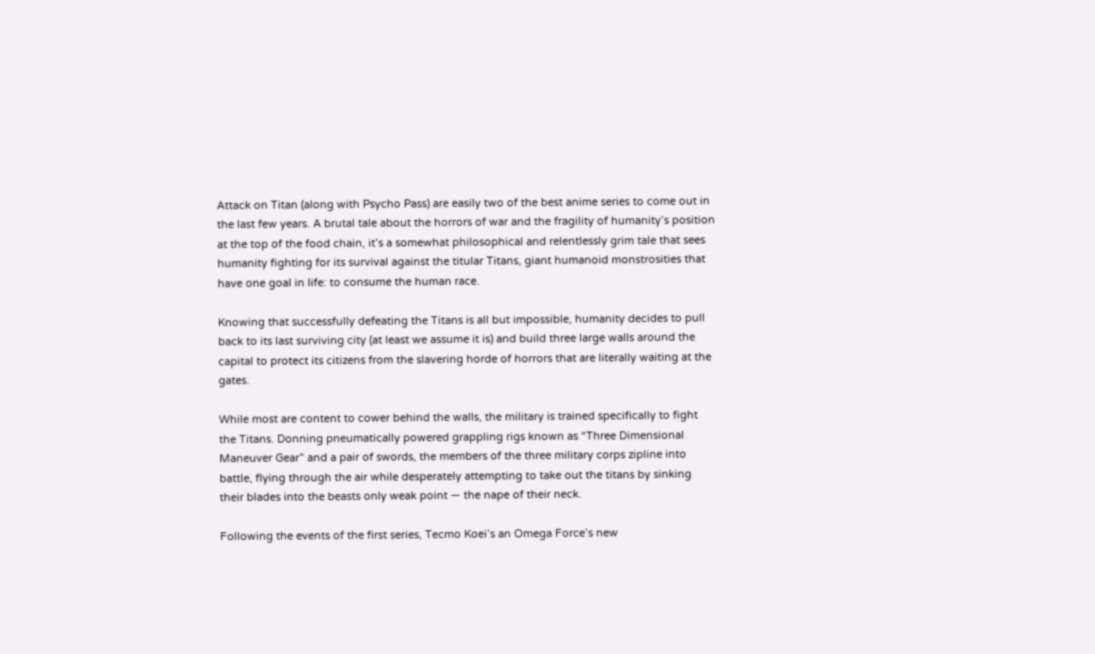Attack on Titan (along with Psycho Pass) are easily two of the best anime series to come out in the last few years. A brutal tale about the horrors of war and the fragility of humanity’s position at the top of the food chain, it’s a somewhat philosophical and relentlessly grim tale that sees humanity fighting for its survival against the titular Titans, giant humanoid monstrosities that have one goal in life: to consume the human race.

Knowing that successfully defeating the Titans is all but impossible, humanity decides to pull back to its last surviving city (at least we assume it is) and build three large walls around the capital to protect its citizens from the slavering horde of horrors that are literally waiting at the gates.

While most are content to cower behind the walls, the military is trained specifically to fight the Titans. Donning pneumatically powered grappling rigs known as “Three Dimensional Maneuver Gear” and a pair of swords, the members of the three military corps zipline into battle, flying through the air while desperately attempting to take out the titans by sinking their blades into the beasts only weak point — the nape of their neck.

Following the events of the first series, Tecmo Koei’s an Omega Force’s new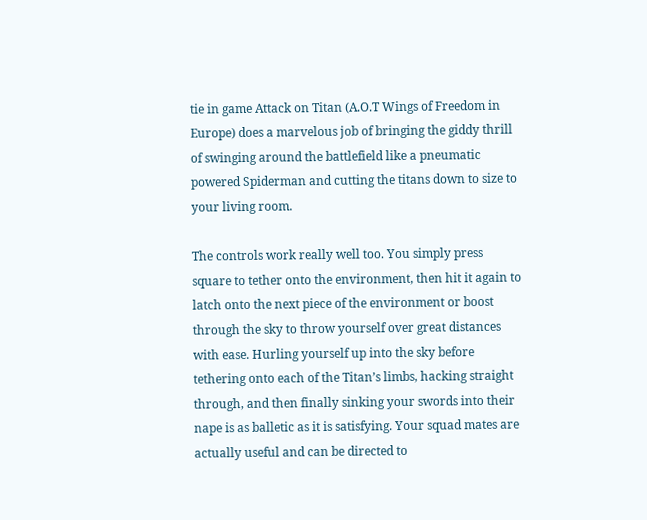tie in game Attack on Titan (A.O.T Wings of Freedom in Europe) does a marvelous job of bringing the giddy thrill of swinging around the battlefield like a pneumatic powered Spiderman and cutting the titans down to size to your living room.

The controls work really well too. You simply press square to tether onto the environment, then hit it again to latch onto the next piece of the environment or boost through the sky to throw yourself over great distances with ease. Hurling yourself up into the sky before tethering onto each of the Titan’s limbs, hacking straight through, and then finally sinking your swords into their nape is as balletic as it is satisfying. Your squad mates are actually useful and can be directed to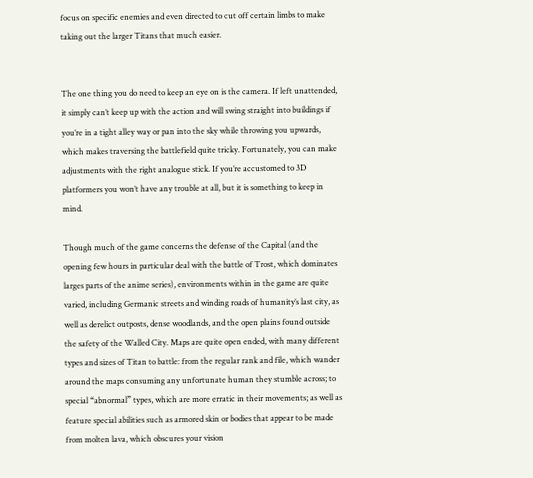focus on specific enemies and even directed to cut off certain limbs to make taking out the larger Titans that much easier.


The one thing you do need to keep an eye on is the camera. If left unattended, it simply can’t keep up with the action and will swing straight into buildings if you’re in a tight alley way or pan into the sky while throwing you upwards, which makes traversing the battlefield quite tricky. Fortunately, you can make adjustments with the right analogue stick. If you’re accustomed to 3D platformers you won’t have any trouble at all, but it is something to keep in mind.

Though much of the game concerns the defense of the Capital (and the opening few hours in particular deal with the battle of Trost, which dominates larges parts of the anime series), environments within in the game are quite varied, including Germanic streets and winding roads of humanity’s last city, as well as derelict outposts, dense woodlands, and the open plains found outside the safety of the Walled City. Maps are quite open ended, with many different types and sizes of Titan to battle: from the regular rank and file, which wander around the maps consuming any unfortunate human they stumble across; to special “abnormal” types, which are more erratic in their movements; as well as feature special abilities such as armored skin or bodies that appear to be made from molten lava, which obscures your vision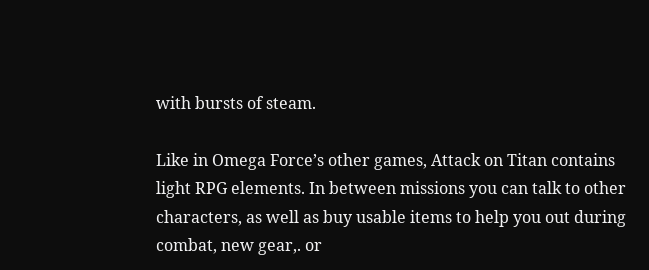with bursts of steam.

Like in Omega Force’s other games, Attack on Titan contains light RPG elements. In between missions you can talk to other characters, as well as buy usable items to help you out during combat, new gear,. or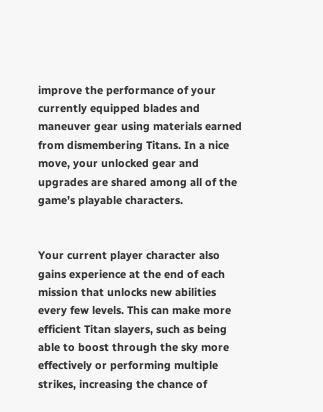improve the performance of your currently equipped blades and maneuver gear using materials earned from dismembering Titans. In a nice move, your unlocked gear and upgrades are shared among all of the game’s playable characters.


Your current player character also gains experience at the end of each mission that unlocks new abilities every few levels. This can make more efficient Titan slayers, such as being able to boost through the sky more effectively or performing multiple strikes, increasing the chance of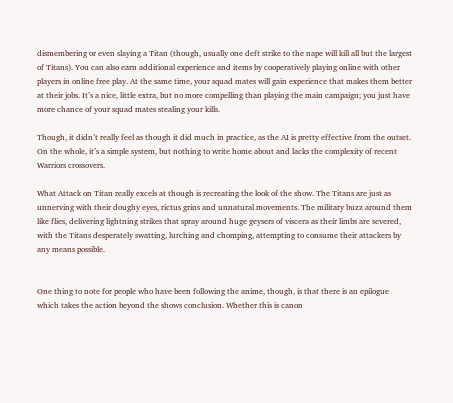dismembering or even slaying a Titan (though, usually one deft strike to the nape will kill all but the largest of Titans). You can also earn additional experience and items by cooperatively playing online with other players in online free play. At the same time, your squad mates will gain experience that makes them better at their jobs. It’s a nice, little extra, but no more compelling than playing the main campaign; you just have more chance of your squad mates stealing your kills.

Though, it didn’t really feel as though it did much in practice, as the AI is pretty effective from the outset. On the whole, it’s a simple system, but nothing to write home about and lacks the complexity of recent Warriors crossovers.

What Attack on Titan really excels at though is recreating the look of the show. The Titans are just as unnerving with their doughy eyes, rictus grins and unnatural movements. The military buzz around them like flies, delivering lightning strikes that spray around huge geysers of viscera as their limbs are severed, with the Titans desperately swatting, lurching and chomping, attempting to consume their attackers by any means possible.


One thing to note for people who have been following the anime, though, is that there is an epilogue which takes the action beyond the shows conclusion. Whether this is canon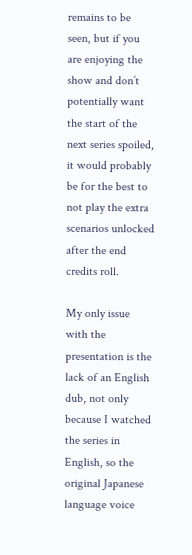remains to be seen, but if you are enjoying the show and don’t potentially want the start of the next series spoiled, it would probably be for the best to not play the extra scenarios unlocked after the end credits roll.

My only issue with the presentation is the lack of an English dub, not only because I watched the series in English, so the original Japanese language voice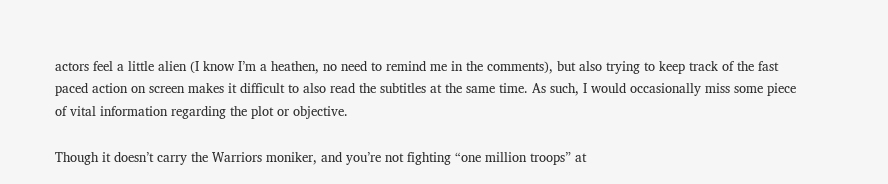actors feel a little alien (I know I’m a heathen, no need to remind me in the comments), but also trying to keep track of the fast paced action on screen makes it difficult to also read the subtitles at the same time. As such, I would occasionally miss some piece of vital information regarding the plot or objective.

Though it doesn’t carry the Warriors moniker, and you’re not fighting “one million troops” at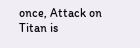once, Attack on Titan is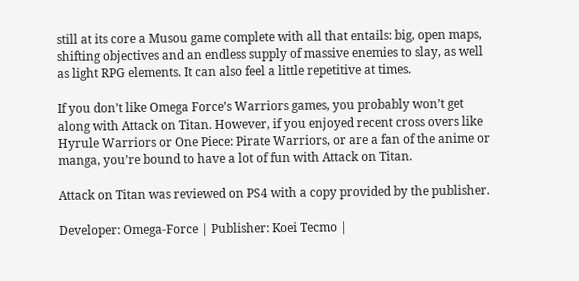still at its core a Musou game complete with all that entails: big, open maps, shifting objectives and an endless supply of massive enemies to slay, as well as light RPG elements. It can also feel a little repetitive at times.

If you don’t like Omega Force’s Warriors games, you probably won’t get along with Attack on Titan. However, if you enjoyed recent cross overs like Hyrule Warriors or One Piece: Pirate Warriors, or are a fan of the anime or manga, you’re bound to have a lot of fun with Attack on Titan.

Attack on Titan was reviewed on PS4 with a copy provided by the publisher.

Developer: Omega-Force | Publisher: Koei Tecmo |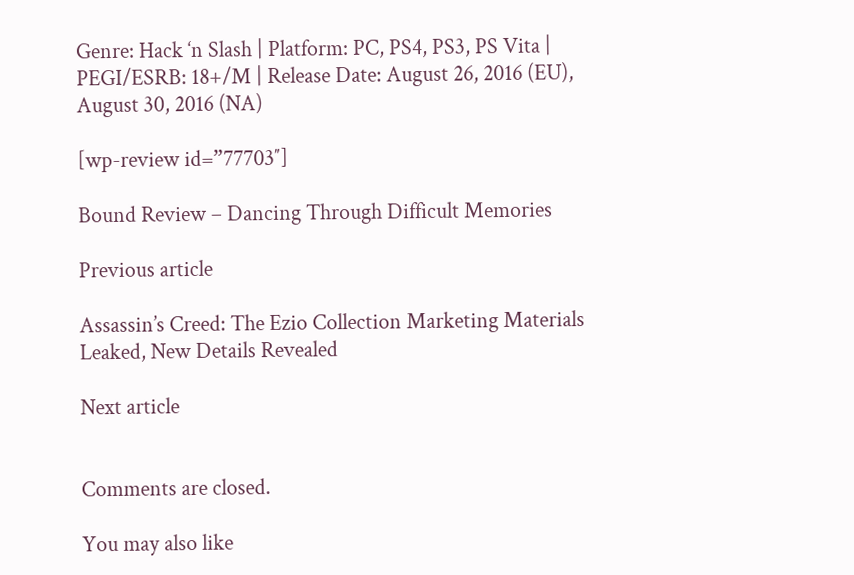Genre: Hack ‘n Slash | Platform: PC, PS4, PS3, PS Vita | PEGI/ESRB: 18+/M | Release Date: August 26, 2016 (EU), August 30, 2016 (NA)

[wp-review id=”77703″]

Bound Review – Dancing Through Difficult Memories

Previous article

Assassin’s Creed: The Ezio Collection Marketing Materials Leaked, New Details Revealed

Next article


Comments are closed.

You may also like